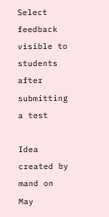Select feedback visible to students after submitting a test

Idea created by mand on May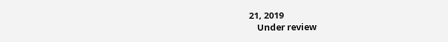21, 2019
    Under review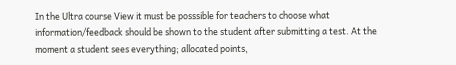In the Ultra course View it must be posssible for teachers to choose what information/feedback should be shown to the student after submitting a test. At the moment a student sees everything; allocated points,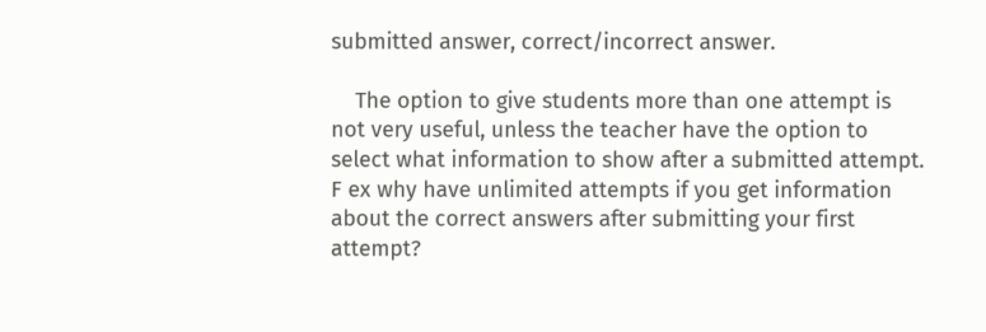submitted answer, correct/incorrect answer.

    The option to give students more than one attempt is not very useful, unless the teacher have the option to select what information to show after a submitted attempt. F ex why have unlimited attempts if you get information about the correct answers after submitting your first attempt?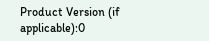Product Version (if applicable):0